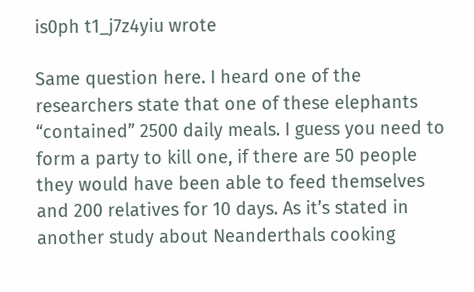is0ph t1_j7z4yiu wrote

Same question here. I heard one of the researchers state that one of these elephants “contained” 2500 daily meals. I guess you need to form a party to kill one, if there are 50 people they would have been able to feed themselves and 200 relatives for 10 days. As it’s stated in another study about Neanderthals cooking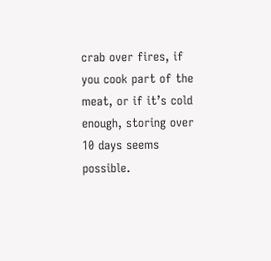crab over fires, if you cook part of the meat, or if it’s cold enough, storing over 10 days seems possible.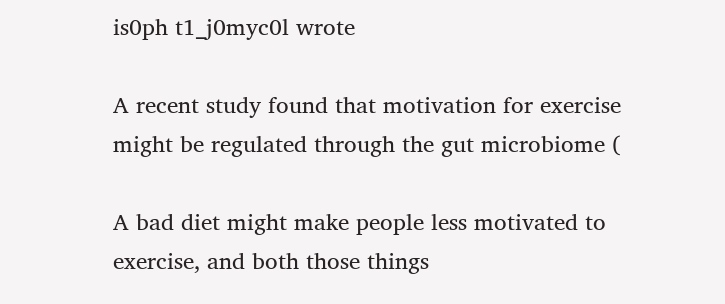is0ph t1_j0myc0l wrote

A recent study found that motivation for exercise might be regulated through the gut microbiome (

A bad diet might make people less motivated to exercise, and both those things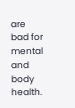are bad for mental and body health.